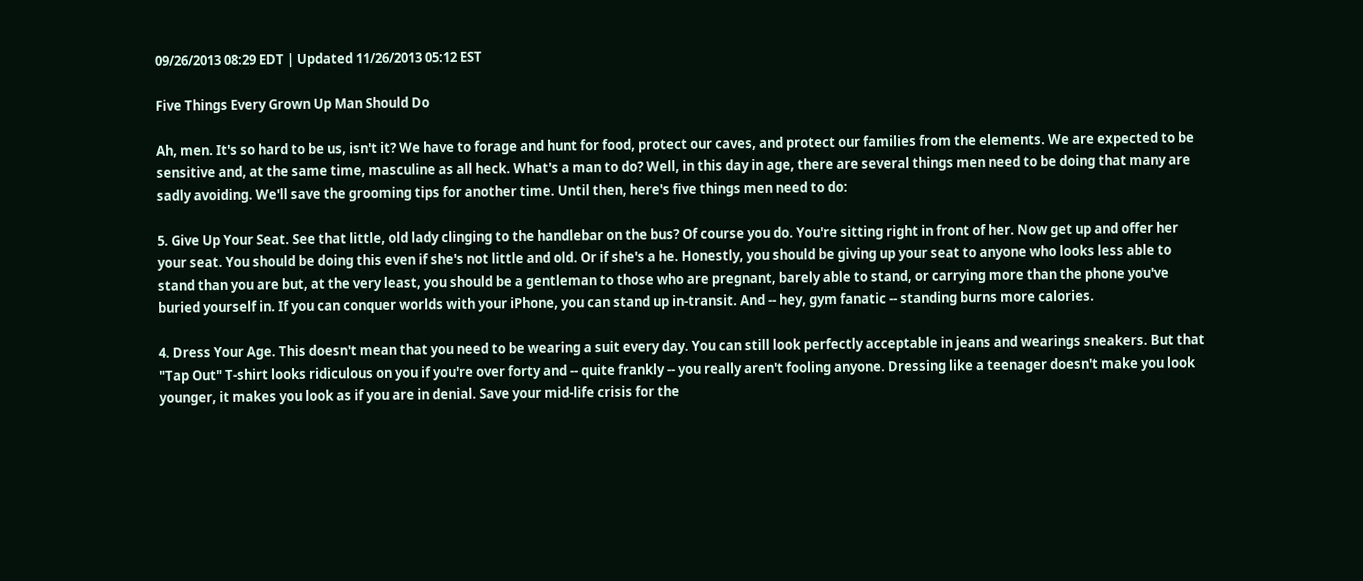09/26/2013 08:29 EDT | Updated 11/26/2013 05:12 EST

Five Things Every Grown Up Man Should Do

Ah, men. It's so hard to be us, isn't it? We have to forage and hunt for food, protect our caves, and protect our families from the elements. We are expected to be sensitive and, at the same time, masculine as all heck. What's a man to do? Well, in this day in age, there are several things men need to be doing that many are sadly avoiding. We'll save the grooming tips for another time. Until then, here's five things men need to do:

5. Give Up Your Seat. See that little, old lady clinging to the handlebar on the bus? Of course you do. You're sitting right in front of her. Now get up and offer her your seat. You should be doing this even if she's not little and old. Or if she's a he. Honestly, you should be giving up your seat to anyone who looks less able to stand than you are but, at the very least, you should be a gentleman to those who are pregnant, barely able to stand, or carrying more than the phone you've buried yourself in. If you can conquer worlds with your iPhone, you can stand up in-transit. And -- hey, gym fanatic -- standing burns more calories.

4. Dress Your Age. This doesn't mean that you need to be wearing a suit every day. You can still look perfectly acceptable in jeans and wearings sneakers. But that "Tap Out" T-shirt looks ridiculous on you if you're over forty and -- quite frankly -- you really aren't fooling anyone. Dressing like a teenager doesn't make you look younger, it makes you look as if you are in denial. Save your mid-life crisis for the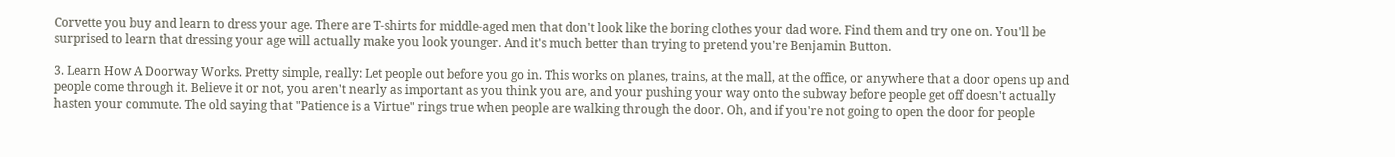Corvette you buy and learn to dress your age. There are T-shirts for middle-aged men that don't look like the boring clothes your dad wore. Find them and try one on. You'll be surprised to learn that dressing your age will actually make you look younger. And it's much better than trying to pretend you're Benjamin Button.

3. Learn How A Doorway Works. Pretty simple, really: Let people out before you go in. This works on planes, trains, at the mall, at the office, or anywhere that a door opens up and people come through it. Believe it or not, you aren't nearly as important as you think you are, and your pushing your way onto the subway before people get off doesn't actually hasten your commute. The old saying that "Patience is a Virtue" rings true when people are walking through the door. Oh, and if you're not going to open the door for people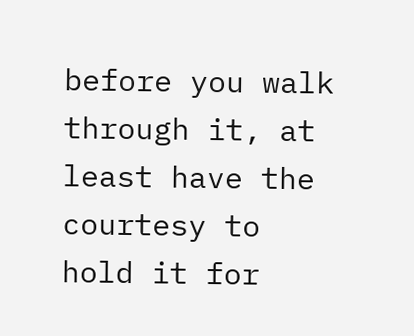before you walk through it, at least have the courtesy to hold it for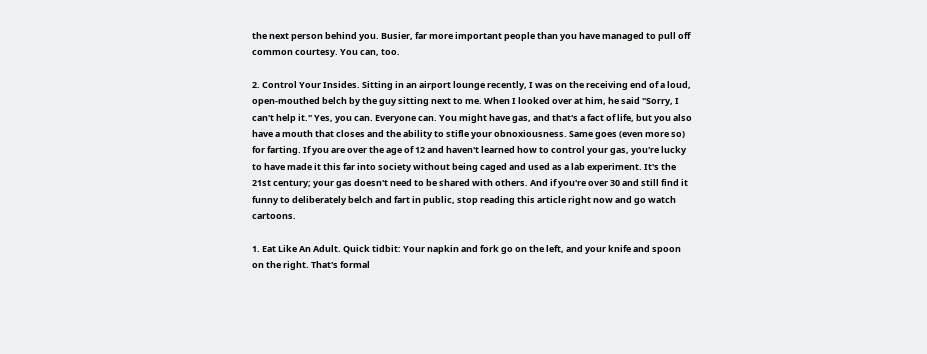the next person behind you. Busier, far more important people than you have managed to pull off common courtesy. You can, too.

2. Control Your Insides. Sitting in an airport lounge recently, I was on the receiving end of a loud, open-mouthed belch by the guy sitting next to me. When I looked over at him, he said "Sorry, I can't help it." Yes, you can. Everyone can. You might have gas, and that's a fact of life, but you also have a mouth that closes and the ability to stifle your obnoxiousness. Same goes (even more so) for farting. If you are over the age of 12 and haven't learned how to control your gas, you're lucky to have made it this far into society without being caged and used as a lab experiment. It's the 21st century; your gas doesn't need to be shared with others. And if you're over 30 and still find it funny to deliberately belch and fart in public, stop reading this article right now and go watch cartoons.

1. Eat Like An Adult. Quick tidbit: Your napkin and fork go on the left, and your knife and spoon on the right. That's formal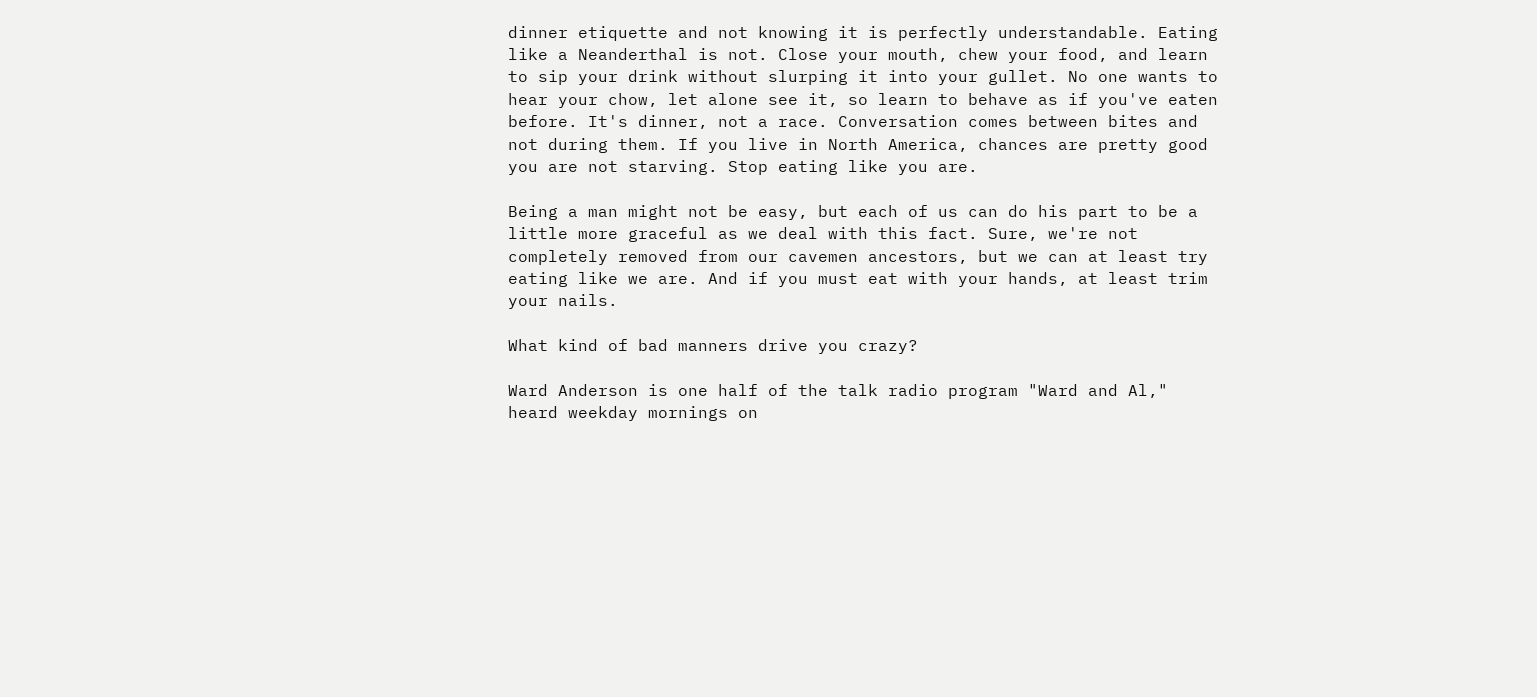dinner etiquette and not knowing it is perfectly understandable. Eating like a Neanderthal is not. Close your mouth, chew your food, and learn to sip your drink without slurping it into your gullet. No one wants to hear your chow, let alone see it, so learn to behave as if you've eaten before. It's dinner, not a race. Conversation comes between bites and not during them. If you live in North America, chances are pretty good you are not starving. Stop eating like you are.

Being a man might not be easy, but each of us can do his part to be a little more graceful as we deal with this fact. Sure, we're not completely removed from our cavemen ancestors, but we can at least try eating like we are. And if you must eat with your hands, at least trim your nails.

What kind of bad manners drive you crazy?

Ward Anderson is one half of the talk radio program "Ward and Al," heard weekday mornings on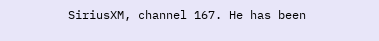SiriusXM, channel 167. He has been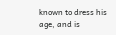known to dress his age, and is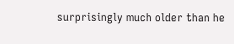surprisingly much older than he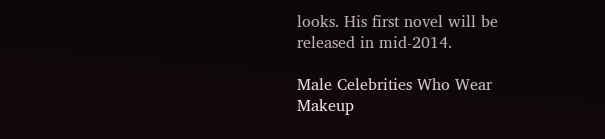looks. His first novel will be released in mid-2014.

Male Celebrities Who Wear Makeup